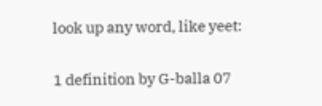look up any word, like yeet:

1 definition by G-balla 07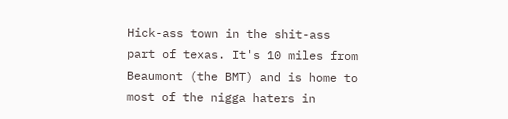Hick-ass town in the shit-ass part of texas. It's 10 miles from Beaumont (the BMT) and is home to most of the nigga haters in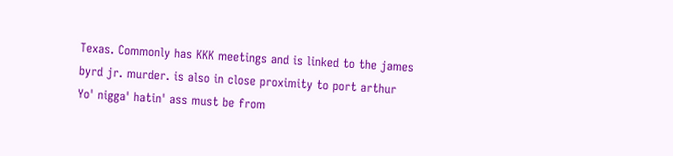Texas. Commonly has KKK meetings and is linked to the james byrd jr. murder. is also in close proximity to port arthur
Yo' nigga' hatin' ass must be from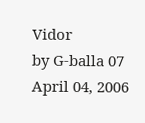Vidor
by G-balla 07 April 04, 2006